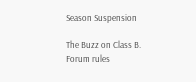Season Suspension

The Buzz on Class B.
Forum rules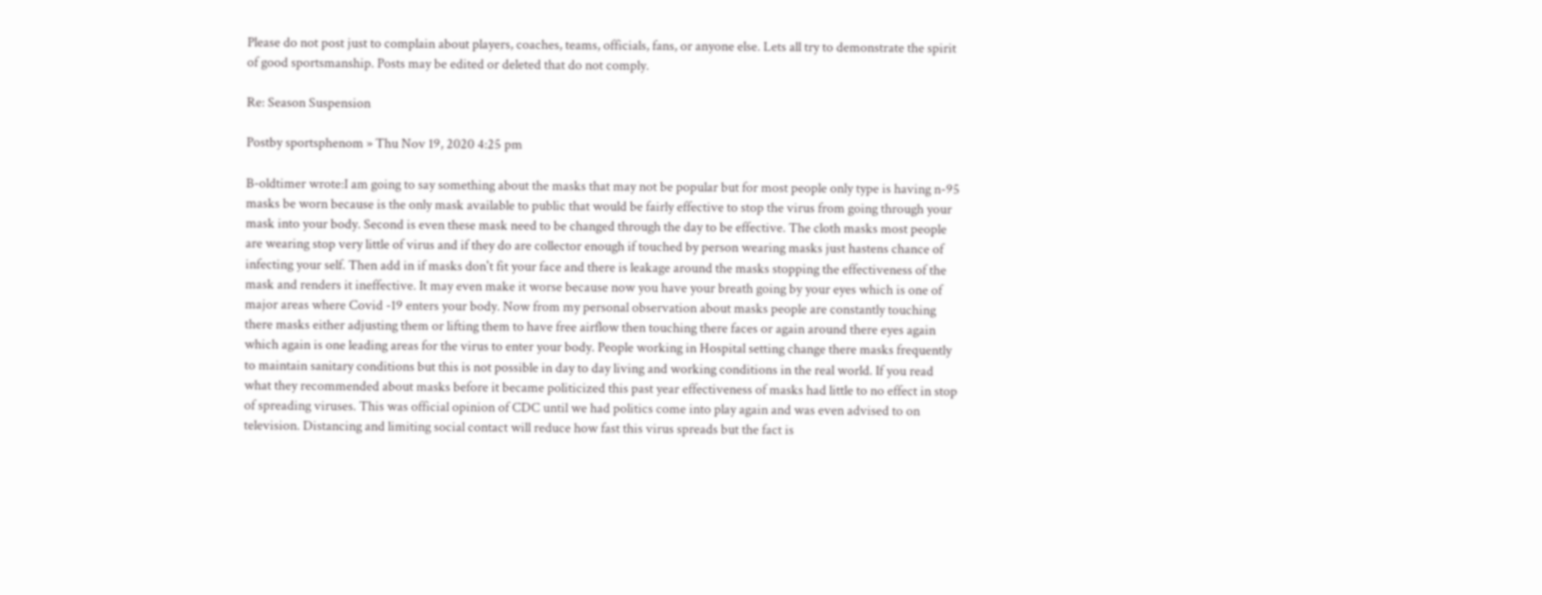Please do not post just to complain about players, coaches, teams, officials, fans, or anyone else. Lets all try to demonstrate the spirit of good sportsmanship. Posts may be edited or deleted that do not comply.

Re: Season Suspension

Postby sportsphenom » Thu Nov 19, 2020 4:25 pm

B-oldtimer wrote:I am going to say something about the masks that may not be popular but for most people only type is having n-95 masks be worn because is the only mask available to public that would be fairly effective to stop the virus from going through your mask into your body. Second is even these mask need to be changed through the day to be effective. The cloth masks most people are wearing stop very little of virus and if they do are collector enough if touched by person wearing masks just hastens chance of infecting your self. Then add in if masks don't fit your face and there is leakage around the masks stopping the effectiveness of the mask and renders it ineffective. It may even make it worse because now you have your breath going by your eyes which is one of major areas where Covid -19 enters your body. Now from my personal observation about masks people are constantly touching there masks either adjusting them or lifting them to have free airflow then touching there faces or again around there eyes again which again is one leading areas for the virus to enter your body. People working in Hospital setting change there masks frequently to maintain sanitary conditions but this is not possible in day to day living and working conditions in the real world. If you read what they recommended about masks before it became politicized this past year effectiveness of masks had little to no effect in stop of spreading viruses. This was official opinion of CDC until we had politics come into play again and was even advised to on television. Distancing and limiting social contact will reduce how fast this virus spreads but the fact is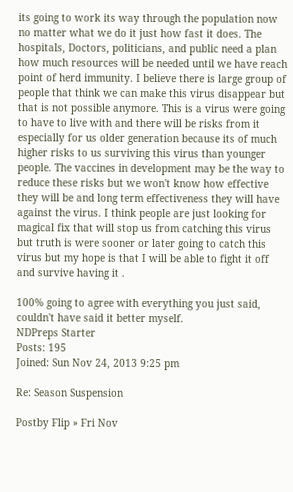its going to work its way through the population now no matter what we do it just how fast it does. The hospitals, Doctors, politicians, and public need a plan how much resources will be needed until we have reach point of herd immunity. I believe there is large group of people that think we can make this virus disappear but that is not possible anymore. This is a virus were going to have to live with and there will be risks from it especially for us older generation because its of much higher risks to us surviving this virus than younger people. The vaccines in development may be the way to reduce these risks but we won't know how effective they will be and long term effectiveness they will have against the virus. I think people are just looking for magical fix that will stop us from catching this virus but truth is were sooner or later going to catch this virus but my hope is that I will be able to fight it off and survive having it .

100% going to agree with everything you just said, couldn't have said it better myself.
NDPreps Starter
Posts: 195
Joined: Sun Nov 24, 2013 9:25 pm

Re: Season Suspension

Postby Flip » Fri Nov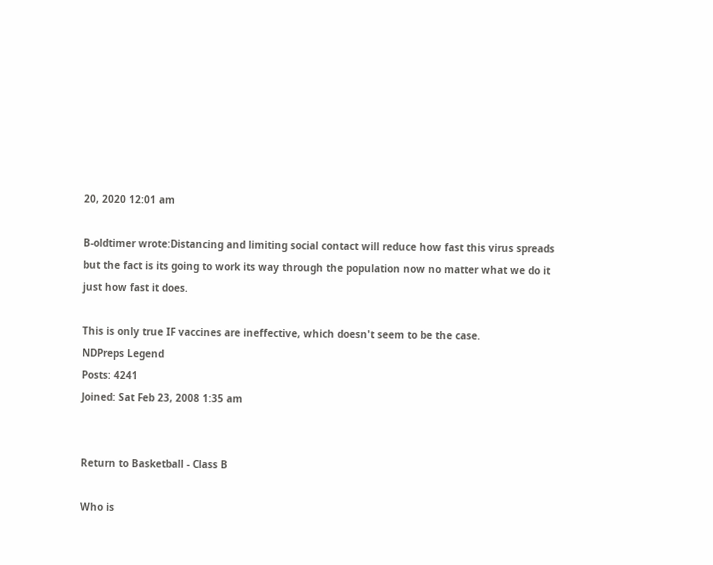20, 2020 12:01 am

B-oldtimer wrote:Distancing and limiting social contact will reduce how fast this virus spreads but the fact is its going to work its way through the population now no matter what we do it just how fast it does.

This is only true IF vaccines are ineffective, which doesn't seem to be the case.
NDPreps Legend
Posts: 4241
Joined: Sat Feb 23, 2008 1:35 am


Return to Basketball - Class B

Who is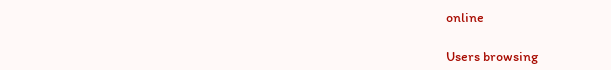online

Users browsing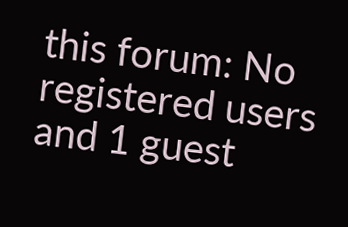this forum: No registered users and 1 guest